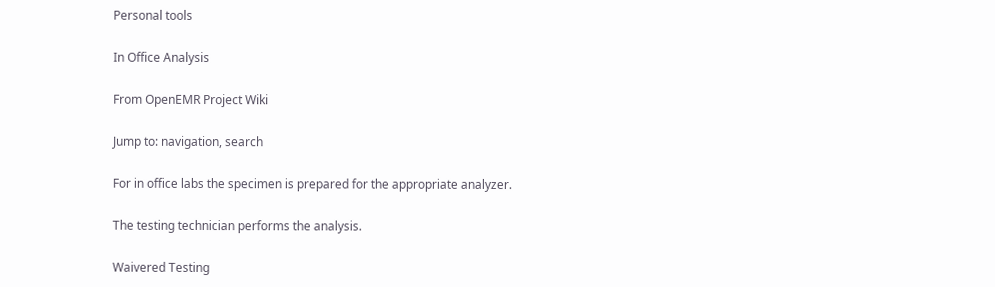Personal tools

In Office Analysis

From OpenEMR Project Wiki

Jump to: navigation, search

For in office labs the specimen is prepared for the appropriate analyzer.

The testing technician performs the analysis.

Waivered Testing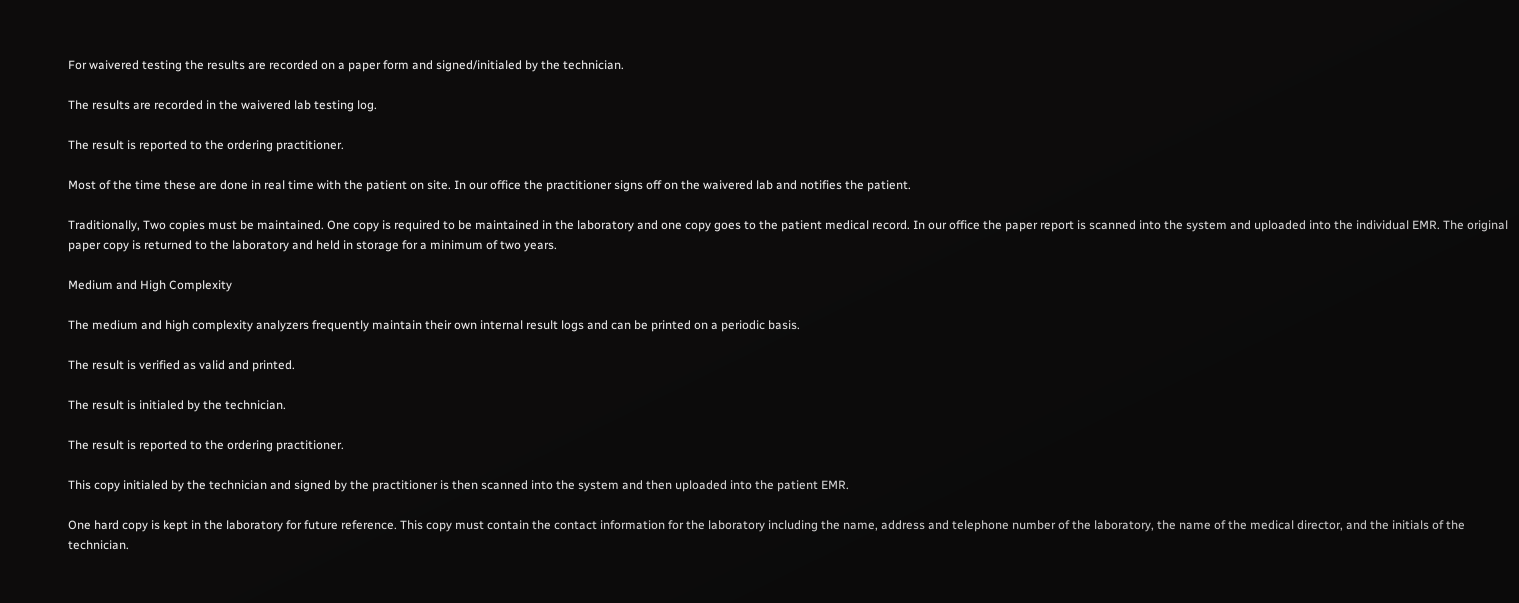For waivered testing the results are recorded on a paper form and signed/initialed by the technician.

The results are recorded in the waivered lab testing log.

The result is reported to the ordering practitioner.

Most of the time these are done in real time with the patient on site. In our office the practitioner signs off on the waivered lab and notifies the patient.

Traditionally, Two copies must be maintained. One copy is required to be maintained in the laboratory and one copy goes to the patient medical record. In our office the paper report is scanned into the system and uploaded into the individual EMR. The original paper copy is returned to the laboratory and held in storage for a minimum of two years.

Medium and High Complexity

The medium and high complexity analyzers frequently maintain their own internal result logs and can be printed on a periodic basis.

The result is verified as valid and printed.

The result is initialed by the technician.

The result is reported to the ordering practitioner.

This copy initialed by the technician and signed by the practitioner is then scanned into the system and then uploaded into the patient EMR.

One hard copy is kept in the laboratory for future reference. This copy must contain the contact information for the laboratory including the name, address and telephone number of the laboratory, the name of the medical director, and the initials of the technician.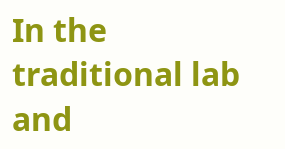In the traditional lab and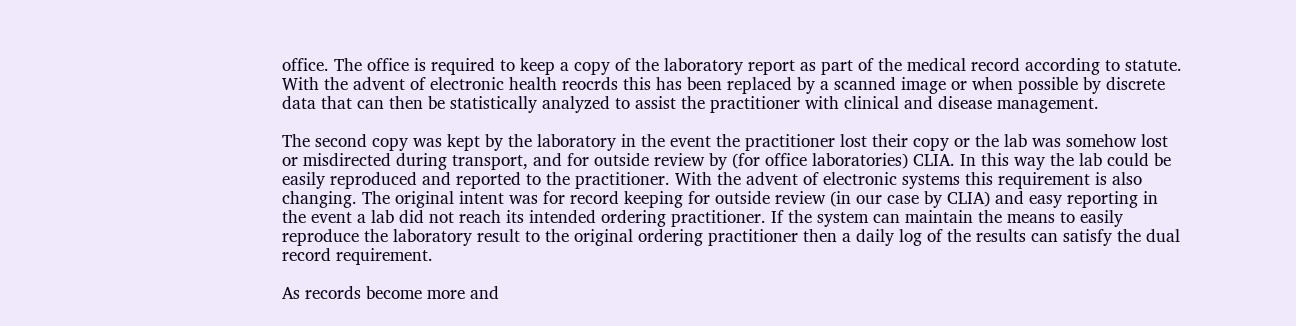office. The office is required to keep a copy of the laboratory report as part of the medical record according to statute. With the advent of electronic health reocrds this has been replaced by a scanned image or when possible by discrete data that can then be statistically analyzed to assist the practitioner with clinical and disease management.

The second copy was kept by the laboratory in the event the practitioner lost their copy or the lab was somehow lost or misdirected during transport, and for outside review by (for office laboratories) CLIA. In this way the lab could be easily reproduced and reported to the practitioner. With the advent of electronic systems this requirement is also changing. The original intent was for record keeping for outside review (in our case by CLIA) and easy reporting in the event a lab did not reach its intended ordering practitioner. If the system can maintain the means to easily reproduce the laboratory result to the original ordering practitioner then a daily log of the results can satisfy the dual record requirement.

As records become more and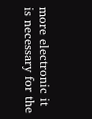more electronic it is necessary for the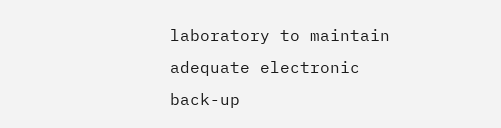laboratory to maintain adequate electronic back-up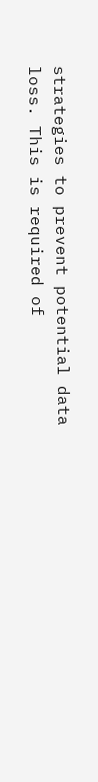strategies to prevent potential data loss. This is required of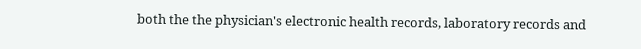both the the physician's electronic health records, laboratory records and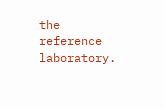the reference laboratory.